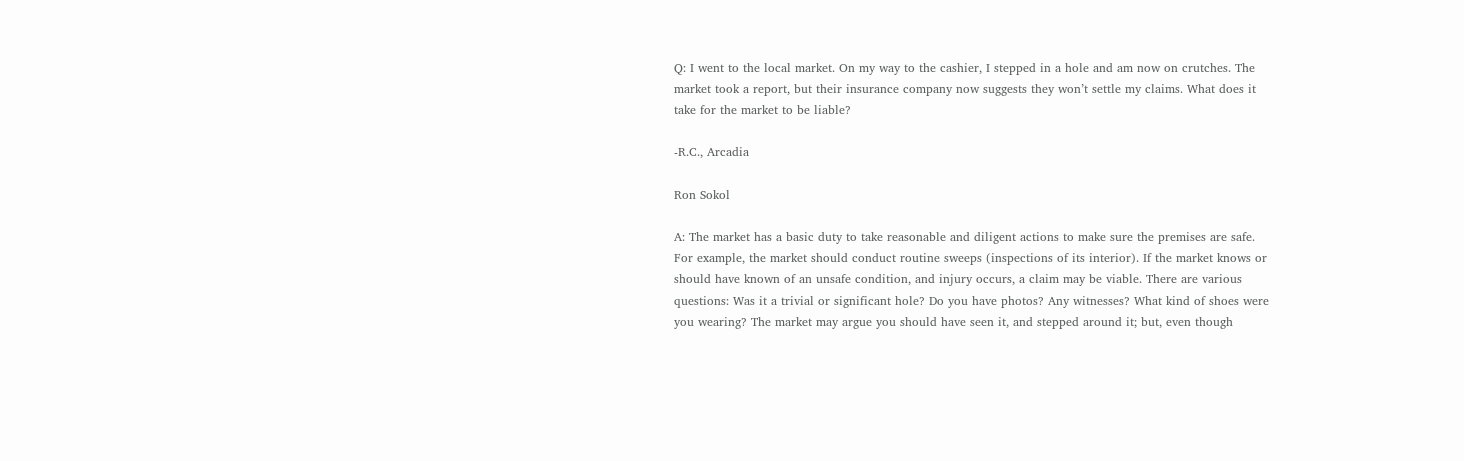Q: I went to the local market. On my way to the cashier, I stepped in a hole and am now on crutches. The market took a report, but their insurance company now suggests they won’t settle my claims. What does it take for the market to be liable?

-R.C., Arcadia

Ron Sokol

A: The market has a basic duty to take reasonable and diligent actions to make sure the premises are safe. For example, the market should conduct routine sweeps (inspections of its interior). If the market knows or should have known of an unsafe condition, and injury occurs, a claim may be viable. There are various questions: Was it a trivial or significant hole? Do you have photos? Any witnesses? What kind of shoes were you wearing? The market may argue you should have seen it, and stepped around it; but, even though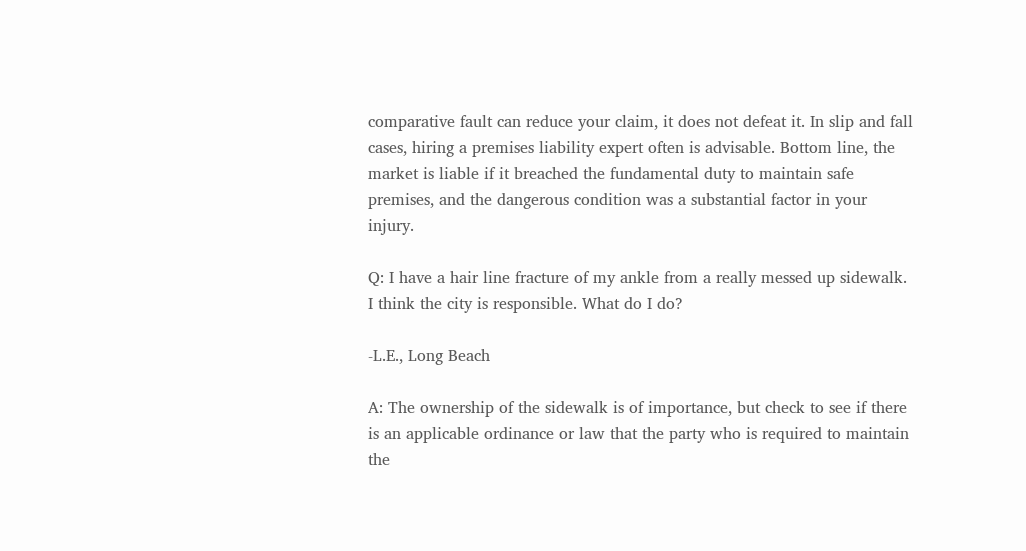comparative fault can reduce your claim, it does not defeat it. In slip and fall cases, hiring a premises liability expert often is advisable. Bottom line, the market is liable if it breached the fundamental duty to maintain safe premises, and the dangerous condition was a substantial factor in your injury.

Q: I have a hair line fracture of my ankle from a really messed up sidewalk. I think the city is responsible. What do I do?

-L.E., Long Beach

A: The ownership of the sidewalk is of importance, but check to see if there is an applicable ordinance or law that the party who is required to maintain the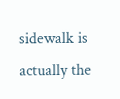sidewalk is actually the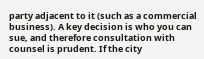party adjacent to it (such as a commercial business). A key decision is who you can sue, and therefore consultation with counsel is prudent. If the city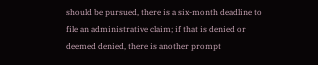should be pursued, there is a six-month deadline to file an administrative claim; if that is denied or deemed denied, there is another prompt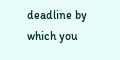deadline by which you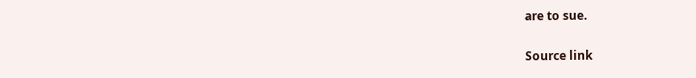are to sue.

Source link